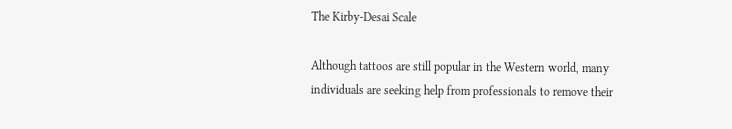The Kirby-Desai Scale

Although tattoos are still popular in the Western world, many individuals are seeking help from professionals to remove their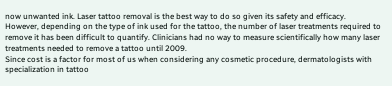now unwanted ink. Laser tattoo removal is the best way to do so given its safety and efficacy. However, depending on the type of ink used for the tattoo, the number of laser treatments required to remove it has been difficult to quantify. Clinicians had no way to measure scientifically how many laser treatments needed to remove a tattoo until 2009.
Since cost is a factor for most of us when considering any cosmetic procedure, dermatologists with specialization in tattoo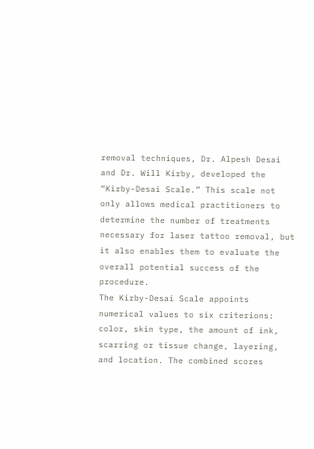removal techniques, Dr. Alpesh Desai and Dr. Will Kirby, developed the “Kirby-Desai Scale.” This scale not only allows medical practitioners to determine the number of treatments necessary for laser tattoo removal, but it also enables them to evaluate the overall potential success of the procedure.
The Kirby-Desai Scale appoints numerical values to six criterions: color, skin type, the amount of ink, scarring or tissue change, layering, and location. The combined scores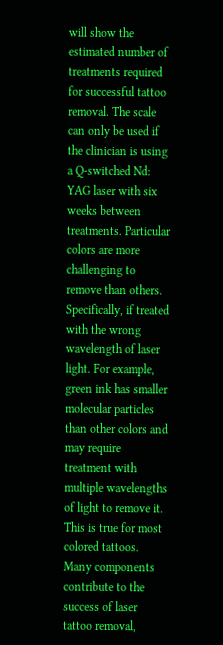will show the estimated number of treatments required for successful tattoo removal. The scale can only be used if the clinician is using a Q-switched Nd: YAG laser with six weeks between treatments. Particular colors are more challenging to remove than others. Specifically, if treated with the wrong wavelength of laser light. For example, green ink has smaller molecular particles than other colors and may require treatment with multiple wavelengths of light to remove it. This is true for most colored tattoos.
Many components contribute to the success of laser tattoo removal,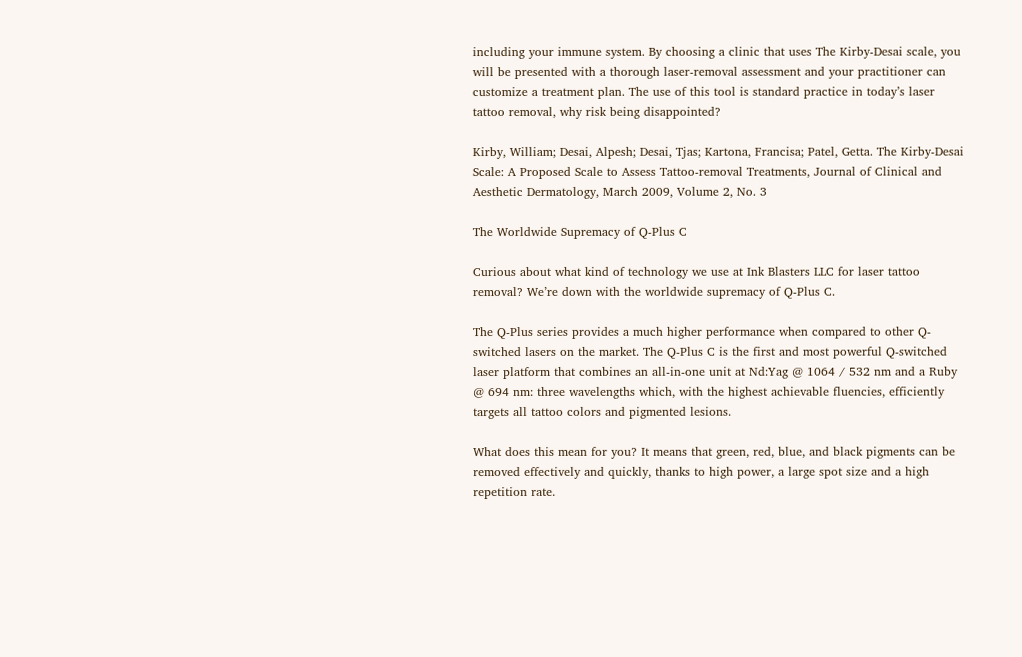including your immune system. By choosing a clinic that uses The Kirby-Desai scale, you will be presented with a thorough laser-removal assessment and your practitioner can customize a treatment plan. The use of this tool is standard practice in today’s laser tattoo removal, why risk being disappointed?

Kirby, William; Desai, Alpesh; Desai, Tjas; Kartona, Francisa; Patel, Getta. The Kirby-Desai Scale: A Proposed Scale to Assess Tattoo-removal Treatments, Journal of Clinical and Aesthetic Dermatology, March 2009, Volume 2, No. 3

The Worldwide Supremacy of Q-Plus C

Curious about what kind of technology we use at Ink Blasters LLC for laser tattoo removal? We’re down with the worldwide supremacy of Q-Plus C.

The Q-Plus series provides a much higher performance when compared to other Q-switched lasers on the market. The Q-Plus C is the first and most powerful Q-switched laser platform that combines an all-in-one unit at Nd:Yag @ 1064 / 532 nm and a Ruby @ 694 nm: three wavelengths which, with the highest achievable fluencies, efficiently targets all tattoo colors and pigmented lesions.

What does this mean for you? It means that green, red, blue, and black pigments can be removed effectively and quickly, thanks to high power, a large spot size and a high repetition rate.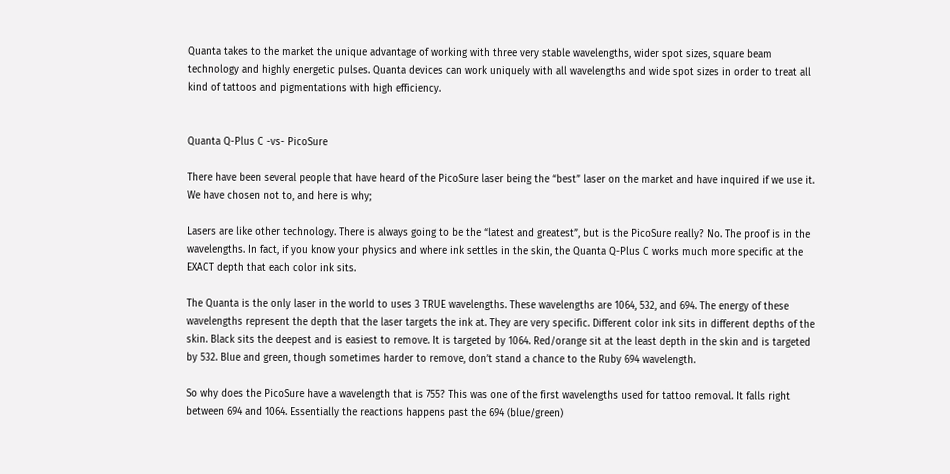Quanta takes to the market the unique advantage of working with three very stable wavelengths, wider spot sizes, square beam technology and highly energetic pulses. Quanta devices can work uniquely with all wavelengths and wide spot sizes in order to treat all kind of tattoos and pigmentations with high efficiency.


Quanta Q-Plus C -vs- PicoSure

There have been several people that have heard of the PicoSure laser being the “best” laser on the market and have inquired if we use it. We have chosen not to, and here is why;

Lasers are like other technology. There is always going to be the “latest and greatest”, but is the PicoSure really? No. The proof is in the wavelengths. In fact, if you know your physics and where ink settles in the skin, the Quanta Q-Plus C works much more specific at the EXACT depth that each color ink sits.

The Quanta is the only laser in the world to uses 3 TRUE wavelengths. These wavelengths are 1064, 532, and 694. The energy of these wavelengths represent the depth that the laser targets the ink at. They are very specific. Different color ink sits in different depths of the skin. Black sits the deepest and is easiest to remove. It is targeted by 1064. Red/orange sit at the least depth in the skin and is targeted by 532. Blue and green, though sometimes harder to remove, don’t stand a chance to the Ruby 694 wavelength.

So why does the PicoSure have a wavelength that is 755? This was one of the first wavelengths used for tattoo removal. It falls right between 694 and 1064. Essentially the reactions happens past the 694 (blue/green)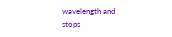wavelength and stops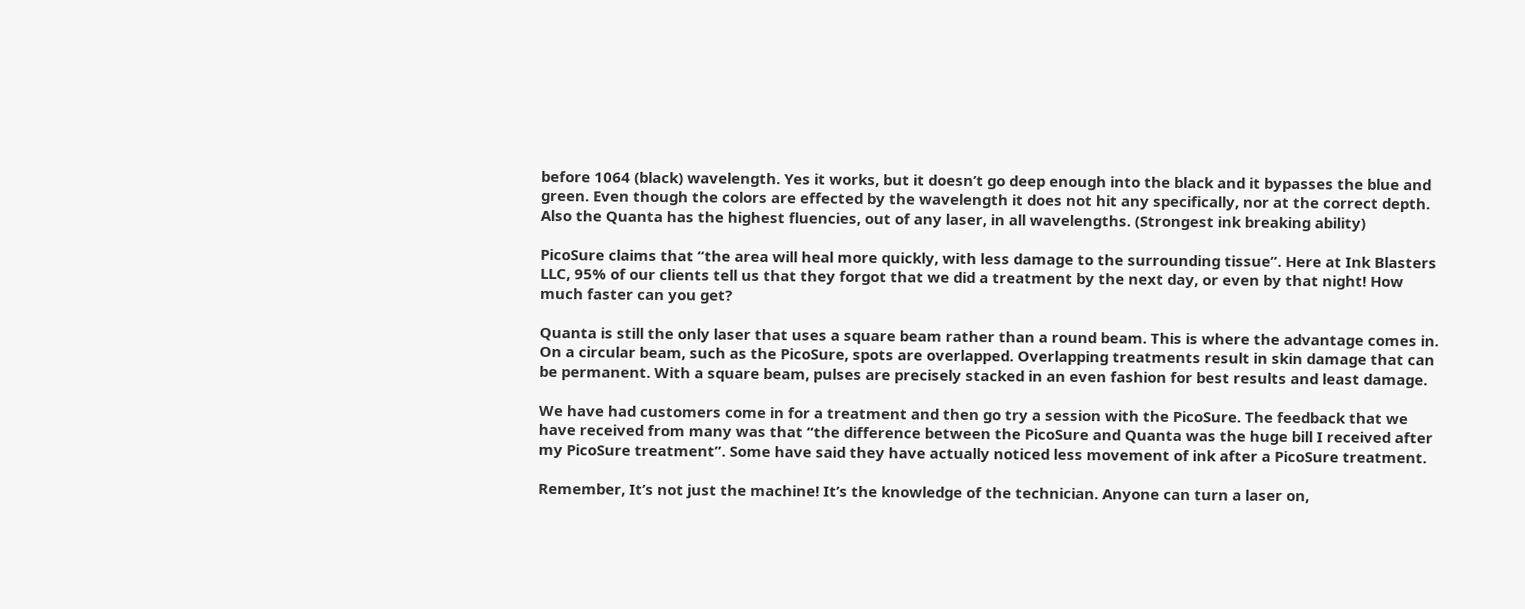before 1064 (black) wavelength. Yes it works, but it doesn’t go deep enough into the black and it bypasses the blue and green. Even though the colors are effected by the wavelength it does not hit any specifically, nor at the correct depth. Also the Quanta has the highest fluencies, out of any laser, in all wavelengths. (Strongest ink breaking ability)

PicoSure claims that “the area will heal more quickly, with less damage to the surrounding tissue”. Here at Ink Blasters LLC, 95% of our clients tell us that they forgot that we did a treatment by the next day, or even by that night! How much faster can you get?

Quanta is still the only laser that uses a square beam rather than a round beam. This is where the advantage comes in. On a circular beam, such as the PicoSure, spots are overlapped. Overlapping treatments result in skin damage that can be permanent. With a square beam, pulses are precisely stacked in an even fashion for best results and least damage.

We have had customers come in for a treatment and then go try a session with the PicoSure. The feedback that we have received from many was that “the difference between the PicoSure and Quanta was the huge bill I received after my PicoSure treatment”. Some have said they have actually noticed less movement of ink after a PicoSure treatment.

Remember, It’s not just the machine! It’s the knowledge of the technician. Anyone can turn a laser on,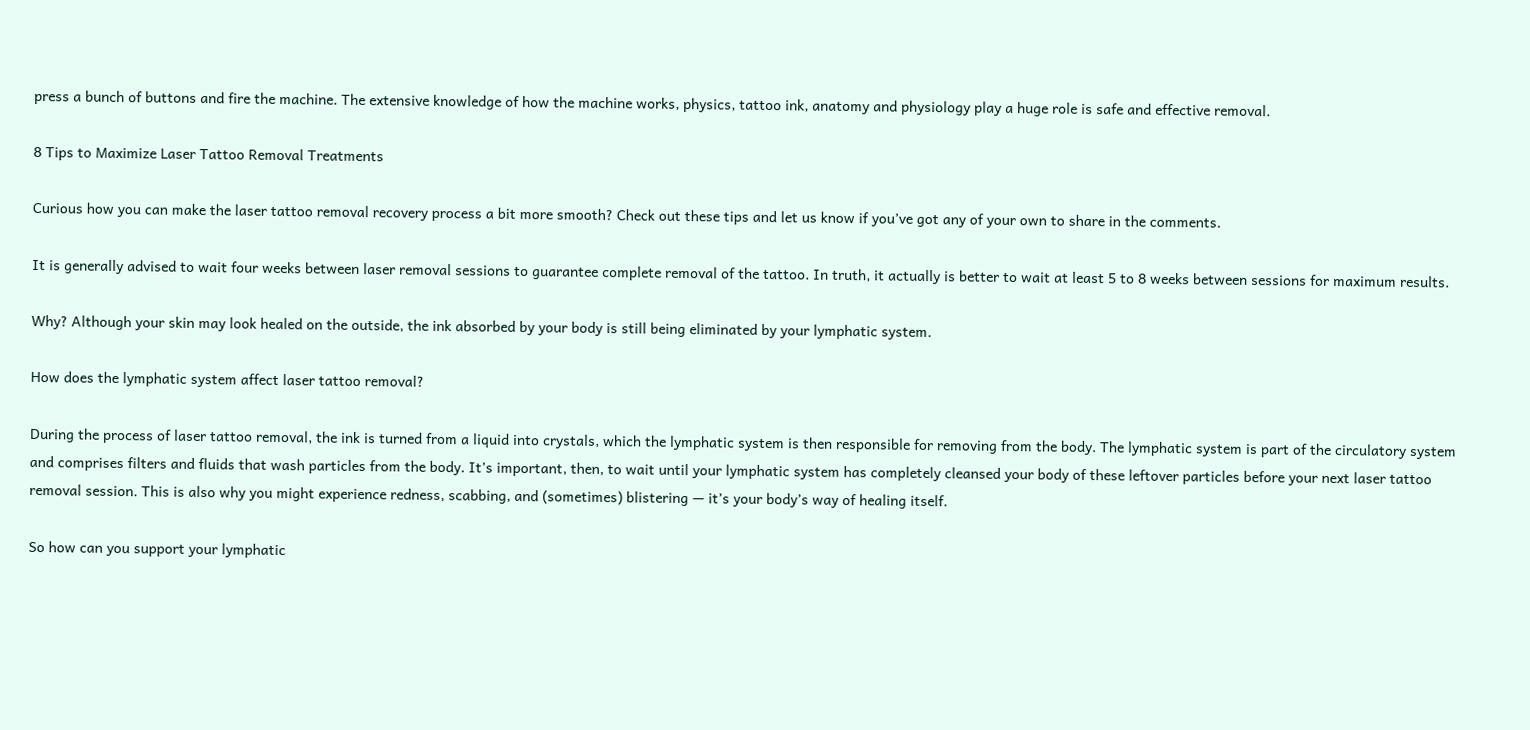press a bunch of buttons and fire the machine. The extensive knowledge of how the machine works, physics, tattoo ink, anatomy and physiology play a huge role is safe and effective removal.

8 Tips to Maximize Laser Tattoo Removal Treatments

Curious how you can make the laser tattoo removal recovery process a bit more smooth? Check out these tips and let us know if you’ve got any of your own to share in the comments.

It is generally advised to wait four weeks between laser removal sessions to guarantee complete removal of the tattoo. In truth, it actually is better to wait at least 5 to 8 weeks between sessions for maximum results.

Why? Although your skin may look healed on the outside, the ink absorbed by your body is still being eliminated by your lymphatic system.

How does the lymphatic system affect laser tattoo removal?

During the process of laser tattoo removal, the ink is turned from a liquid into crystals, which the lymphatic system is then responsible for removing from the body. The lymphatic system is part of the circulatory system and comprises filters and fluids that wash particles from the body. It’s important, then, to wait until your lymphatic system has completely cleansed your body of these leftover particles before your next laser tattoo removal session. This is also why you might experience redness, scabbing, and (sometimes) blistering — it’s your body’s way of healing itself.

So how can you support your lymphatic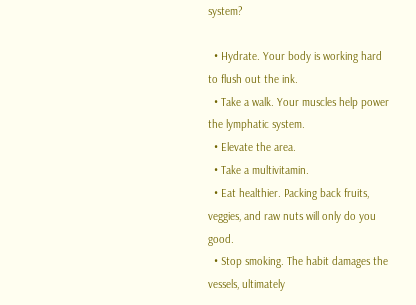system?

  • Hydrate. Your body is working hard to flush out the ink.
  • Take a walk. Your muscles help power the lymphatic system.
  • Elevate the area.
  • Take a multivitamin.
  • Eat healthier. Packing back fruits, veggies, and raw nuts will only do you good.
  • Stop smoking. The habit damages the vessels, ultimately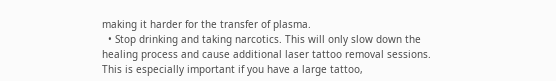making it harder for the transfer of plasma.
  • Stop drinking and taking narcotics. This will only slow down the healing process and cause additional laser tattoo removal sessions. This is especially important if you have a large tattoo,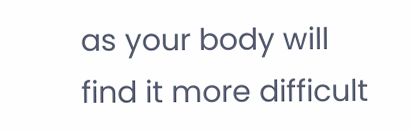as your body will find it more difficult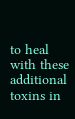to heal with these additional toxins in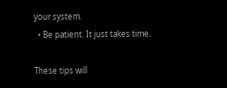your system.
  • Be patient. It just takes time.

These tips will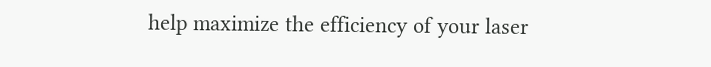help maximize the efficiency of your laser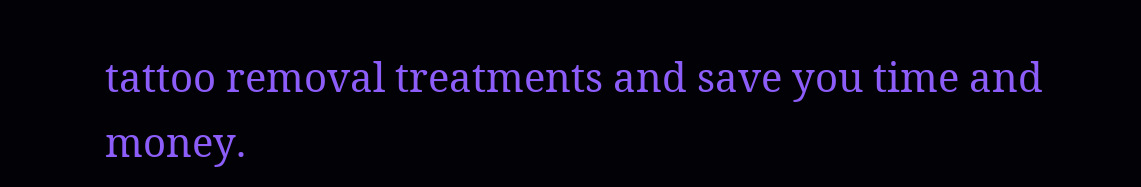tattoo removal treatments and save you time and money.